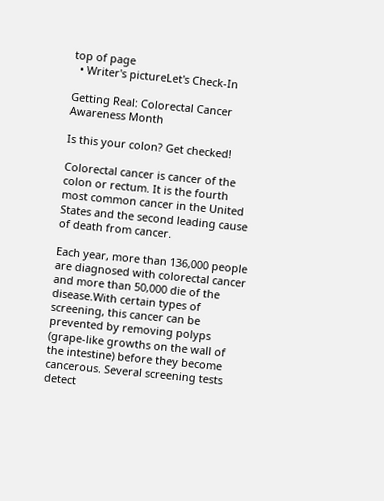top of page
  • Writer's pictureLet's Check-In

Getting Real: Colorectal Cancer Awareness Month

Is this your colon? Get checked!

Colorectal cancer is cancer of the colon or rectum. It is the fourth most common cancer in the United States and the second leading cause of death from cancer.

Each year, more than 136,000 people are diagnosed with colorectal cancer and more than 50,000 die of the disease.With certain types of screening, this cancer can be prevented by removing polyps (grape-like growths on the wall of the intestine) before they become cancerous. Several screening tests detect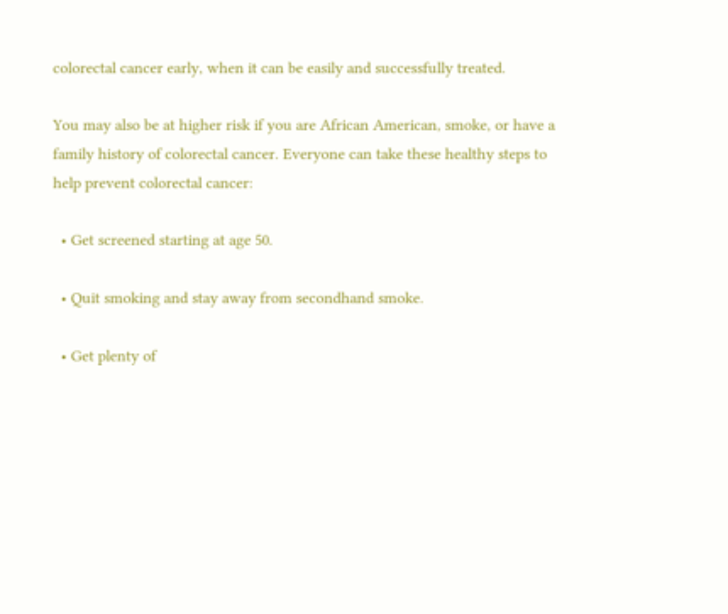colorectal cancer early, when it can be easily and successfully treated.

You may also be at higher risk if you are African American, smoke, or have a family history of colorectal cancer. Everyone can take these healthy steps to help prevent colorectal cancer:

  • Get screened starting at age 50.

  • Quit smoking and stay away from secondhand smoke.

  • Get plenty of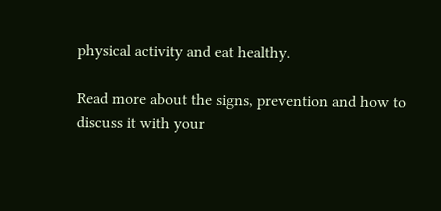physical activity and eat healthy.

Read more about the signs, prevention and how to discuss it with your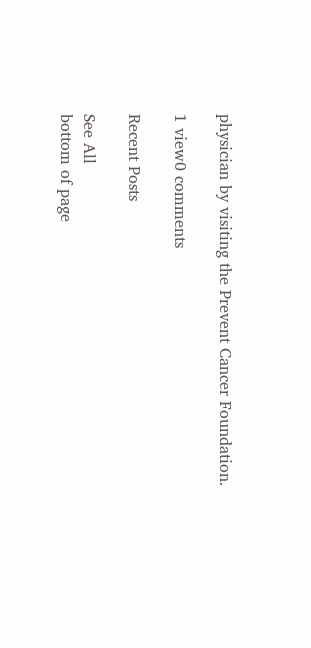physician by visiting the Prevent Cancer Foundation.

1 view0 comments

Recent Posts

See All
bottom of page